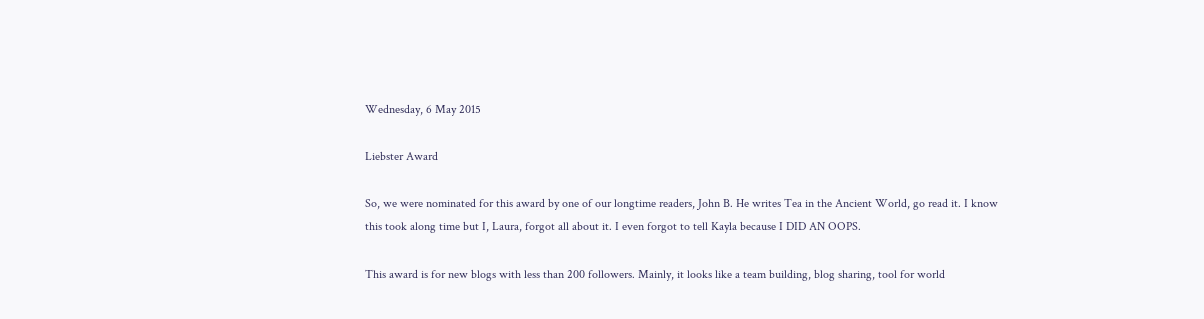Wednesday, 6 May 2015

Liebster Award

So, we were nominated for this award by one of our longtime readers, John B. He writes Tea in the Ancient World, go read it. I know this took along time but I, Laura, forgot all about it. I even forgot to tell Kayla because I DID AN OOPS.

This award is for new blogs with less than 200 followers. Mainly, it looks like a team building, blog sharing, tool for world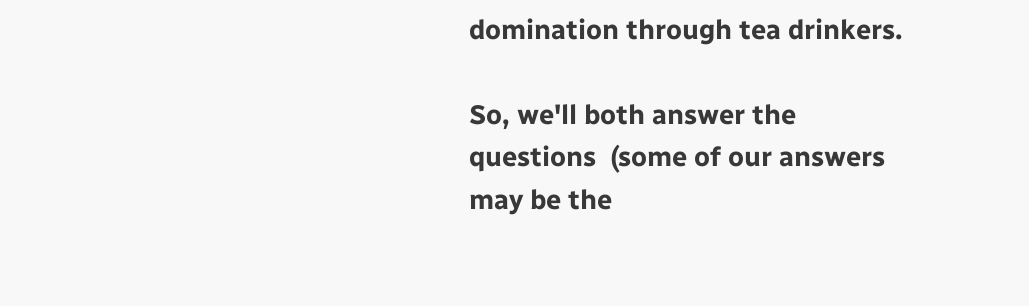domination through tea drinkers.

So, we'll both answer the questions  (some of our answers may be the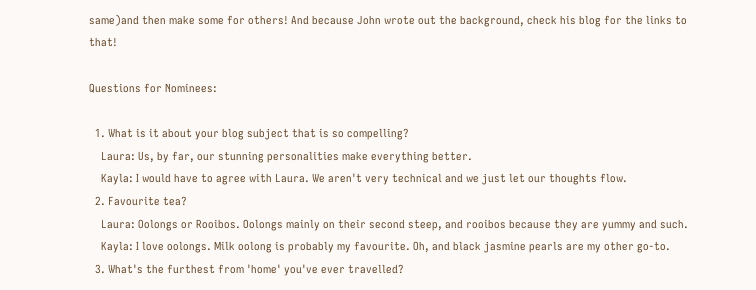same)and then make some for others! And because John wrote out the background, check his blog for the links to that!

Questions for Nominees:

  1. What is it about your blog subject that is so compelling?
    Laura: Us, by far, our stunning personalities make everything better.
    Kayla: I would have to agree with Laura. We aren't very technical and we just let our thoughts flow.
  2. Favourite tea?
    Laura: Oolongs or Rooibos. Oolongs mainly on their second steep, and rooibos because they are yummy and such.
    Kayla: I love oolongs. Milk oolong is probably my favourite. Oh, and black jasmine pearls are my other go-to.
  3. What's the furthest from 'home' you've ever travelled?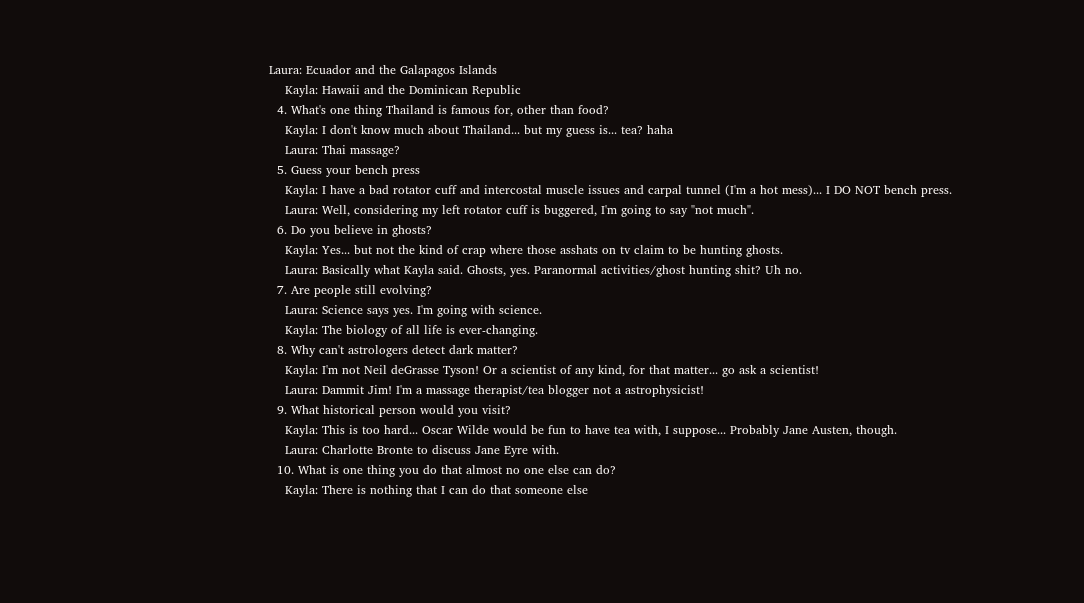Laura: Ecuador and the Galapagos Islands
    Kayla: Hawaii and the Dominican Republic
  4. What's one thing Thailand is famous for, other than food?
    Kayla: I don't know much about Thailand... but my guess is... tea? haha
    Laura: Thai massage?
  5. Guess your bench press
    Kayla: I have a bad rotator cuff and intercostal muscle issues and carpal tunnel (I'm a hot mess)... I DO NOT bench press.
    Laura: Well, considering my left rotator cuff is buggered, I'm going to say "not much".
  6. Do you believe in ghosts?
    Kayla: Yes... but not the kind of crap where those asshats on tv claim to be hunting ghosts.
    Laura: Basically what Kayla said. Ghosts, yes. Paranormal activities/ghost hunting shit? Uh no.
  7. Are people still evolving?
    Laura: Science says yes. I'm going with science.
    Kayla: The biology of all life is ever-changing.
  8. Why can't astrologers detect dark matter?
    Kayla: I'm not Neil deGrasse Tyson! Or a scientist of any kind, for that matter... go ask a scientist!
    Laura: Dammit Jim! I'm a massage therapist/tea blogger not a astrophysicist!
  9. What historical person would you visit?
    Kayla: This is too hard... Oscar Wilde would be fun to have tea with, I suppose... Probably Jane Austen, though.
    Laura: Charlotte Bronte to discuss Jane Eyre with.
  10. What is one thing you do that almost no one else can do?
    Kayla: There is nothing that I can do that someone else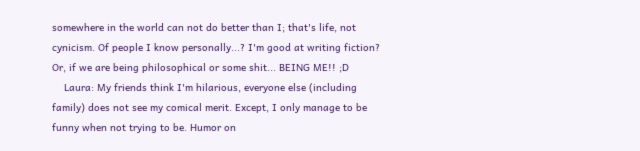somewhere in the world can not do better than I; that's life, not cynicism. Of people I know personally...? I'm good at writing fiction? Or, if we are being philosophical or some shit... BEING ME!! ;D
    Laura: My friends think I'm hilarious, everyone else (including family) does not see my comical merit. Except, I only manage to be funny when not trying to be. Humor on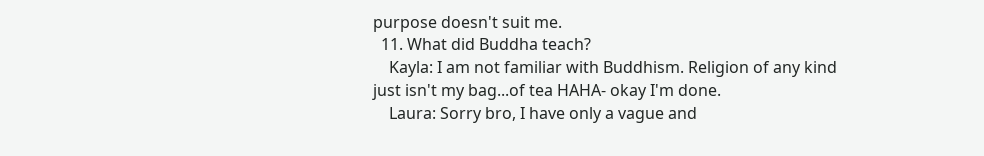purpose doesn't suit me.
  11. What did Buddha teach?
    Kayla: I am not familiar with Buddhism. Religion of any kind just isn't my bag...of tea HAHA- okay I'm done.
    Laura: Sorry bro, I have only a vague and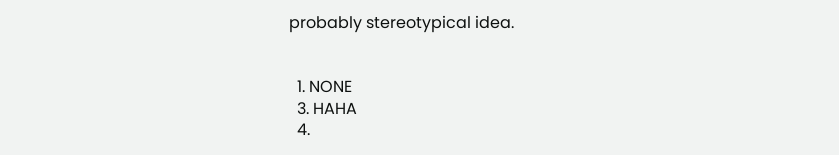probably stereotypical idea.


  1. NONE
  3. HAHA
  4.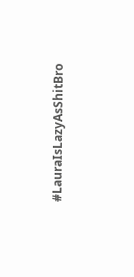#LauraIsLazyAsShitBro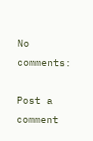No comments:

Post a comment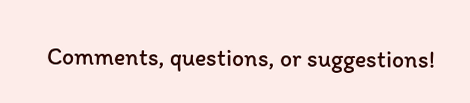Comments, questions, or suggestions!